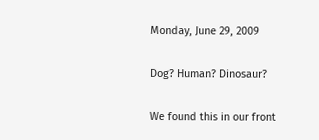Monday, June 29, 2009

Dog? Human? Dinosaur?

We found this in our front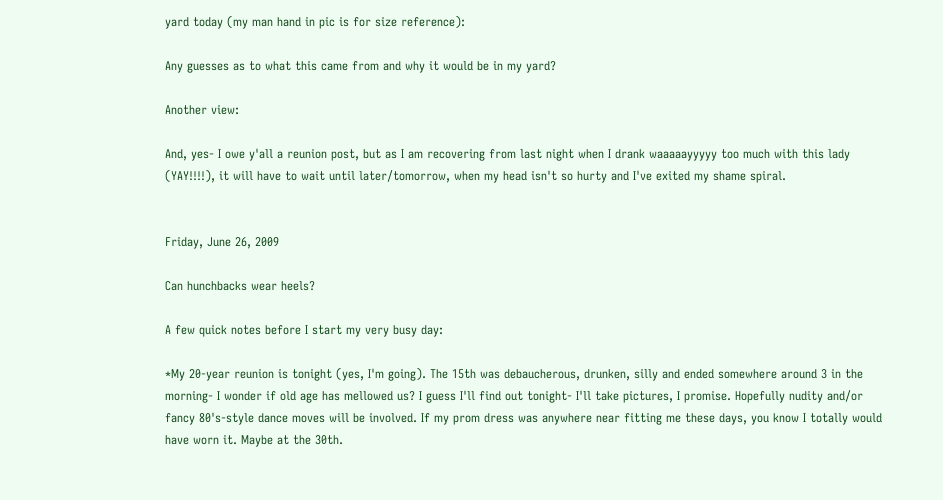yard today (my man hand in pic is for size reference):

Any guesses as to what this came from and why it would be in my yard?

Another view:

And, yes- I owe y'all a reunion post, but as I am recovering from last night when I drank waaaaayyyyy too much with this lady (YAY!!!!), it will have to wait until later/tomorrow, when my head isn't so hurty and I've exited my shame spiral.


Friday, June 26, 2009

Can hunchbacks wear heels?

A few quick notes before I start my very busy day:

*My 20-year reunion is tonight (yes, I'm going). The 15th was debaucherous, drunken, silly and ended somewhere around 3 in the morning- I wonder if old age has mellowed us? I guess I'll find out tonight- I'll take pictures, I promise. Hopefully nudity and/or fancy 80's-style dance moves will be involved. If my prom dress was anywhere near fitting me these days, you know I totally would have worn it. Maybe at the 30th.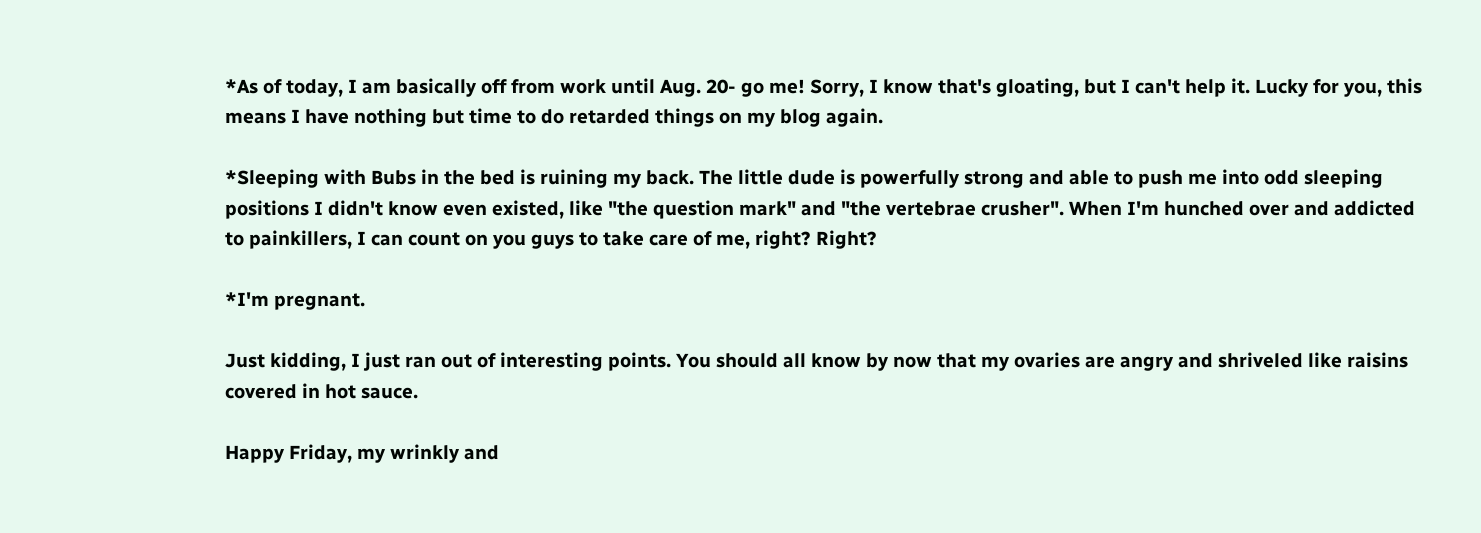*As of today, I am basically off from work until Aug. 20- go me! Sorry, I know that's gloating, but I can't help it. Lucky for you, this means I have nothing but time to do retarded things on my blog again.

*Sleeping with Bubs in the bed is ruining my back. The little dude is powerfully strong and able to push me into odd sleeping positions I didn't know even existed, like "the question mark" and "the vertebrae crusher". When I'm hunched over and addicted to painkillers, I can count on you guys to take care of me, right? Right?

*I'm pregnant.

Just kidding, I just ran out of interesting points. You should all know by now that my ovaries are angry and shriveled like raisins covered in hot sauce.

Happy Friday, my wrinkly and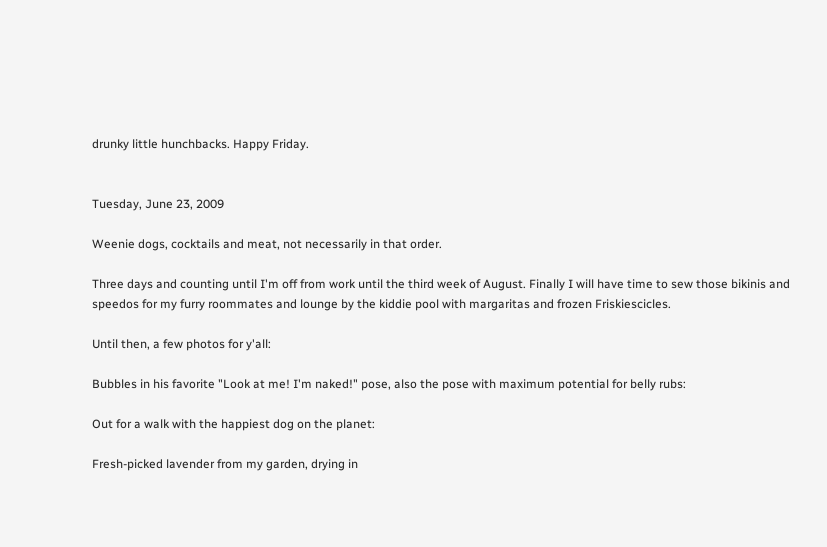drunky little hunchbacks. Happy Friday.


Tuesday, June 23, 2009

Weenie dogs, cocktails and meat, not necessarily in that order.

Three days and counting until I'm off from work until the third week of August. Finally I will have time to sew those bikinis and speedos for my furry roommates and lounge by the kiddie pool with margaritas and frozen Friskiescicles.

Until then, a few photos for y'all:

Bubbles in his favorite "Look at me! I'm naked!" pose, also the pose with maximum potential for belly rubs:

Out for a walk with the happiest dog on the planet:

Fresh-picked lavender from my garden, drying in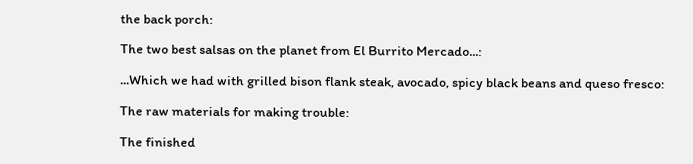the back porch:

The two best salsas on the planet from El Burrito Mercado...:

...Which we had with grilled bison flank steak, avocado, spicy black beans and queso fresco:

The raw materials for making trouble:

The finished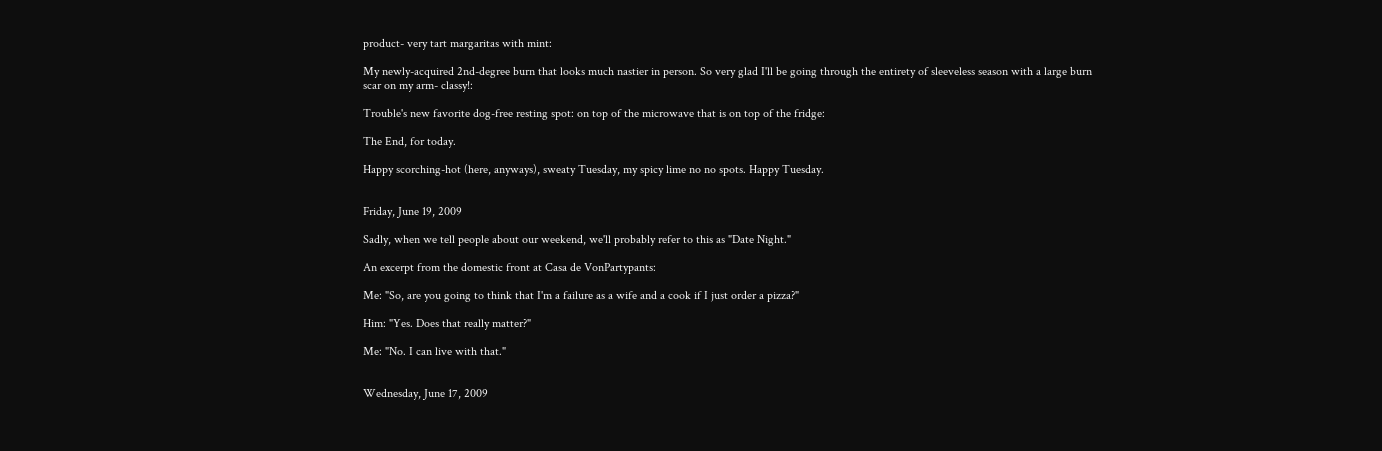product- very tart margaritas with mint:

My newly-acquired 2nd-degree burn that looks much nastier in person. So very glad I'll be going through the entirety of sleeveless season with a large burn scar on my arm- classy!:

Trouble's new favorite dog-free resting spot: on top of the microwave that is on top of the fridge:

The End, for today.

Happy scorching-hot (here, anyways), sweaty Tuesday, my spicy lime no no spots. Happy Tuesday.


Friday, June 19, 2009

Sadly, when we tell people about our weekend, we'll probably refer to this as "Date Night."

An excerpt from the domestic front at Casa de VonPartypants:

Me: "So, are you going to think that I'm a failure as a wife and a cook if I just order a pizza?"

Him: "Yes. Does that really matter?"

Me: "No. I can live with that."


Wednesday, June 17, 2009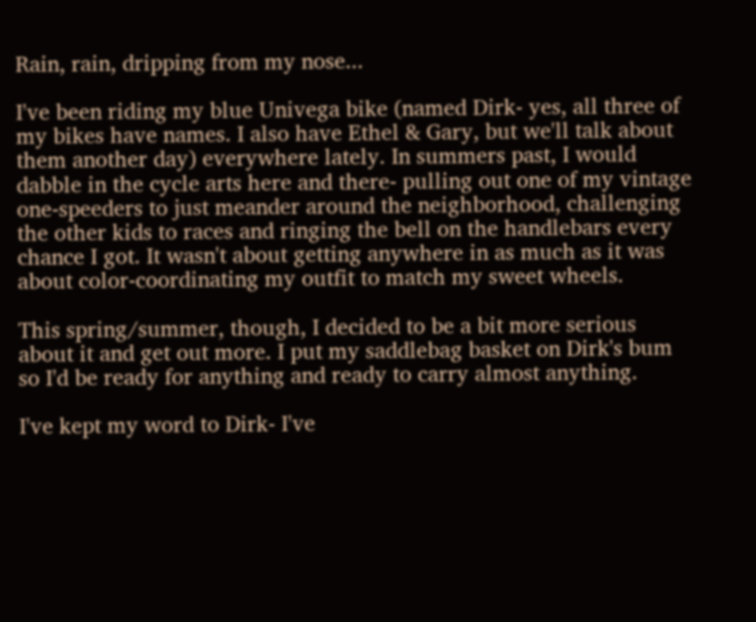Rain, rain, dripping from my nose...

I've been riding my blue Univega bike (named Dirk- yes, all three of my bikes have names. I also have Ethel & Gary, but we'll talk about them another day) everywhere lately. In summers past, I would dabble in the cycle arts here and there- pulling out one of my vintage one-speeders to just meander around the neighborhood, challenging the other kids to races and ringing the bell on the handlebars every chance I got. It wasn't about getting anywhere in as much as it was about color-coordinating my outfit to match my sweet wheels.

This spring/summer, though, I decided to be a bit more serious about it and get out more. I put my saddlebag basket on Dirk's bum so I'd be ready for anything and ready to carry almost anything.

I've kept my word to Dirk- I've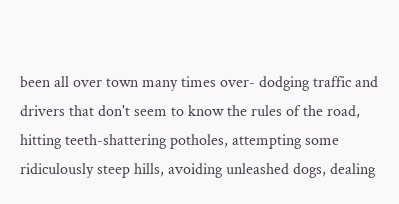been all over town many times over- dodging traffic and drivers that don't seem to know the rules of the road, hitting teeth-shattering potholes, attempting some ridiculously steep hills, avoiding unleashed dogs, dealing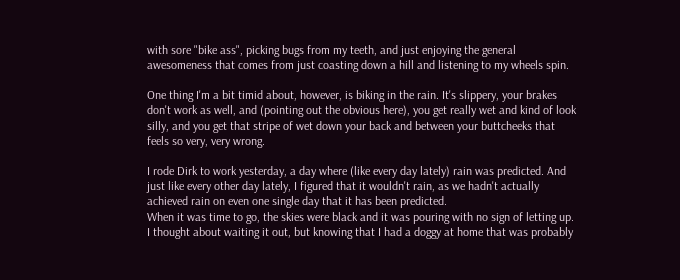with sore "bike ass", picking bugs from my teeth, and just enjoying the general awesomeness that comes from just coasting down a hill and listening to my wheels spin.

One thing I'm a bit timid about, however, is biking in the rain. It's slippery, your brakes don't work as well, and (pointing out the obvious here), you get really wet and kind of look silly, and you get that stripe of wet down your back and between your buttcheeks that feels so very, very wrong.

I rode Dirk to work yesterday, a day where (like every day lately) rain was predicted. And just like every other day lately, I figured that it wouldn't rain, as we hadn't actually achieved rain on even one single day that it has been predicted.
When it was time to go, the skies were black and it was pouring with no sign of letting up. I thought about waiting it out, but knowing that I had a doggy at home that was probably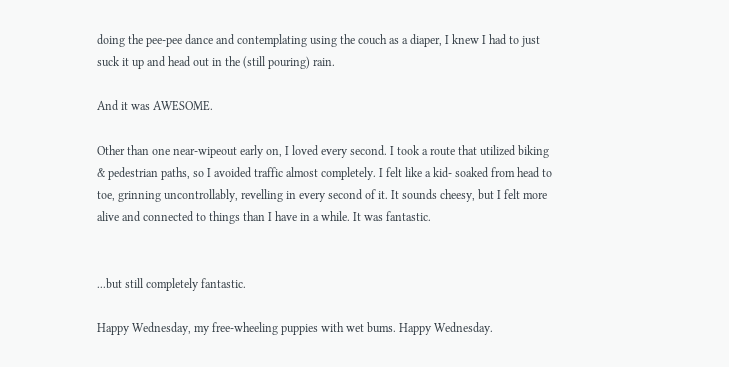doing the pee-pee dance and contemplating using the couch as a diaper, I knew I had to just suck it up and head out in the (still pouring) rain.

And it was AWESOME.

Other than one near-wipeout early on, I loved every second. I took a route that utilized biking & pedestrian paths, so I avoided traffic almost completely. I felt like a kid- soaked from head to toe, grinning uncontrollably, revelling in every second of it. It sounds cheesy, but I felt more alive and connected to things than I have in a while. It was fantastic.


...but still completely fantastic.

Happy Wednesday, my free-wheeling puppies with wet bums. Happy Wednesday.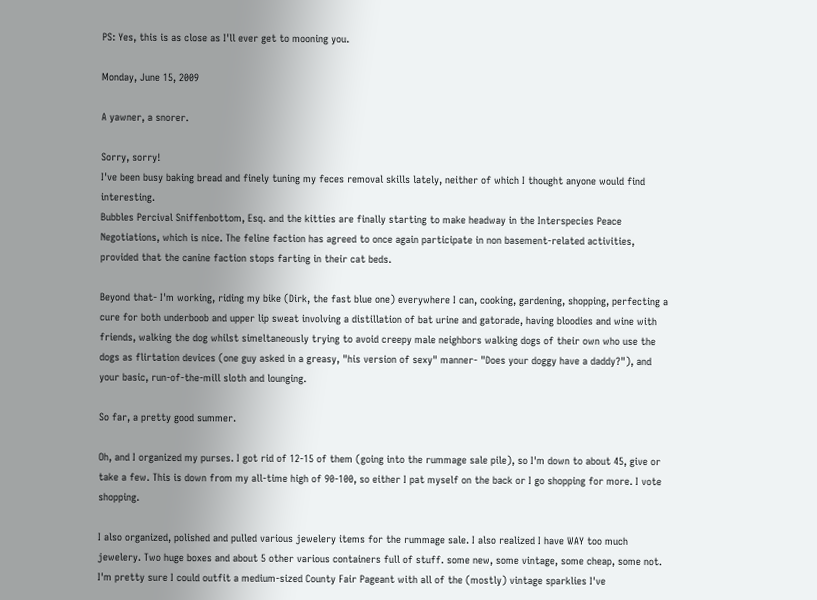PS: Yes, this is as close as I'll ever get to mooning you.

Monday, June 15, 2009

A yawner, a snorer.

Sorry, sorry!
I've been busy baking bread and finely tuning my feces removal skills lately, neither of which I thought anyone would find interesting.
Bubbles Percival Sniffenbottom, Esq. and the kitties are finally starting to make headway in the Interspecies Peace Negotiations, which is nice. The feline faction has agreed to once again participate in non basement-related activities, provided that the canine faction stops farting in their cat beds.

Beyond that- I'm working, riding my bike (Dirk, the fast blue one) everywhere I can, cooking, gardening, shopping, perfecting a cure for both underboob and upper lip sweat involving a distillation of bat urine and gatorade, having bloodies and wine with friends, walking the dog whilst simeltaneously trying to avoid creepy male neighbors walking dogs of their own who use the dogs as flirtation devices (one guy asked in a greasy, "his version of sexy" manner- "Does your doggy have a daddy?"), and your basic, run-of-the-mill sloth and lounging.

So far, a pretty good summer.

Oh, and I organized my purses. I got rid of 12-15 of them (going into the rummage sale pile), so I'm down to about 45, give or take a few. This is down from my all-time high of 90-100, so either I pat myself on the back or I go shopping for more. I vote shopping.

I also organized, polished and pulled various jewelery items for the rummage sale. I also realized I have WAY too much jewelery. Two huge boxes and about 5 other various containers full of stuff. some new, some vintage, some cheap, some not.
I'm pretty sure I could outfit a medium-sized County Fair Pageant with all of the (mostly) vintage sparklies I've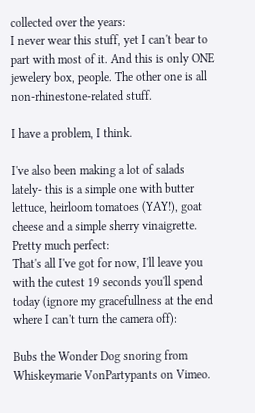collected over the years:
I never wear this stuff, yet I can't bear to part with most of it. And this is only ONE jewelery box, people. The other one is all non-rhinestone-related stuff.

I have a problem, I think.

I've also been making a lot of salads lately- this is a simple one with butter lettuce, heirloom tomatoes (YAY!), goat cheese and a simple sherry vinaigrette. Pretty much perfect:
That's all I've got for now, I'll leave you with the cutest 19 seconds you'll spend today (ignore my gracefullness at the end where I can't turn the camera off):

Bubs the Wonder Dog snoring from Whiskeymarie VonPartypants on Vimeo.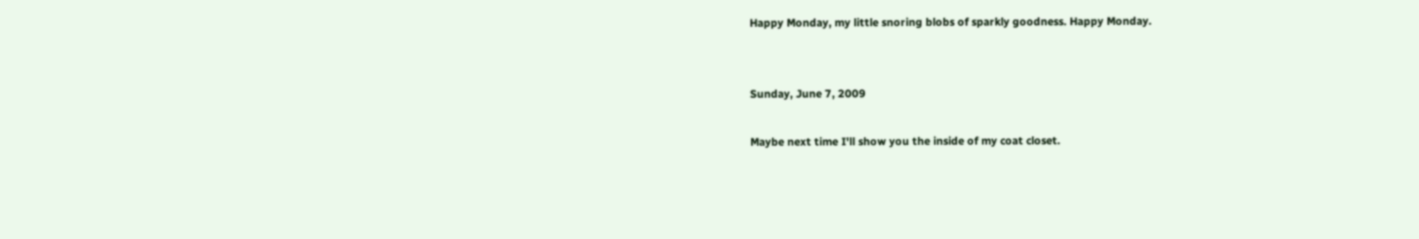Happy Monday, my little snoring blobs of sparkly goodness. Happy Monday.


Sunday, June 7, 2009

Maybe next time I'll show you the inside of my coat closet.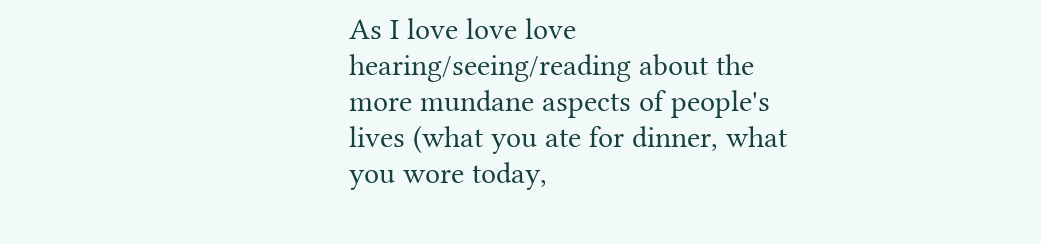As I love love love hearing/seeing/reading about the more mundane aspects of people's lives (what you ate for dinner, what you wore today,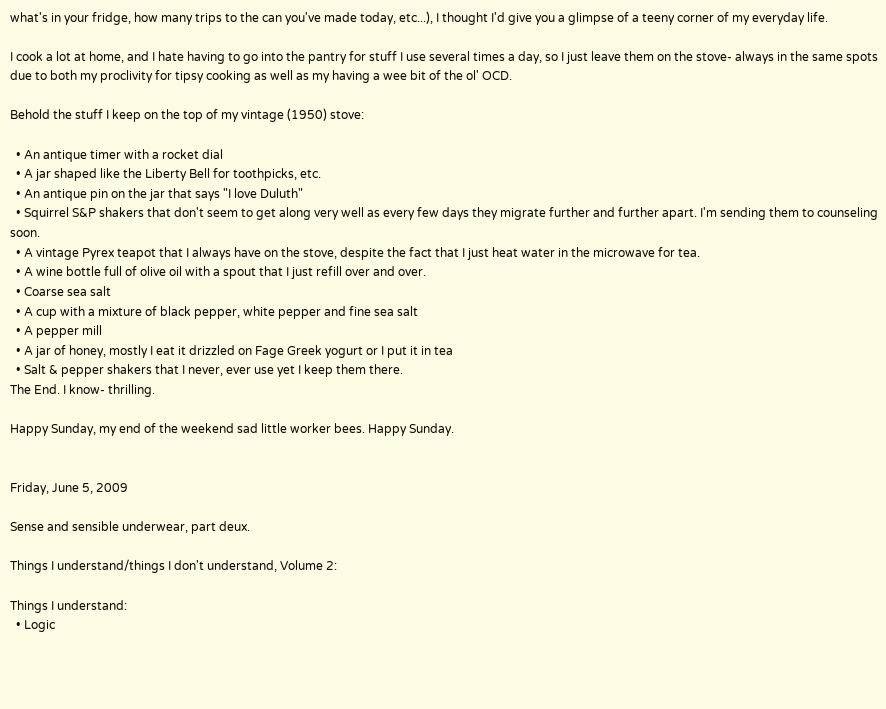what's in your fridge, how many trips to the can you've made today, etc...), I thought I'd give you a glimpse of a teeny corner of my everyday life.

I cook a lot at home, and I hate having to go into the pantry for stuff I use several times a day, so I just leave them on the stove- always in the same spots due to both my proclivity for tipsy cooking as well as my having a wee bit of the ol' OCD.

Behold the stuff I keep on the top of my vintage (1950) stove:

  • An antique timer with a rocket dial
  • A jar shaped like the Liberty Bell for toothpicks, etc.
  • An antique pin on the jar that says "I love Duluth"
  • Squirrel S&P shakers that don't seem to get along very well as every few days they migrate further and further apart. I'm sending them to counseling soon.
  • A vintage Pyrex teapot that I always have on the stove, despite the fact that I just heat water in the microwave for tea.
  • A wine bottle full of olive oil with a spout that I just refill over and over.
  • Coarse sea salt
  • A cup with a mixture of black pepper, white pepper and fine sea salt
  • A pepper mill
  • A jar of honey, mostly I eat it drizzled on Fage Greek yogurt or I put it in tea
  • Salt & pepper shakers that I never, ever use yet I keep them there.
The End. I know- thrilling.

Happy Sunday, my end of the weekend sad little worker bees. Happy Sunday.


Friday, June 5, 2009

Sense and sensible underwear, part deux.

Things I understand/things I don't understand, Volume 2:

Things I understand:
  • Logic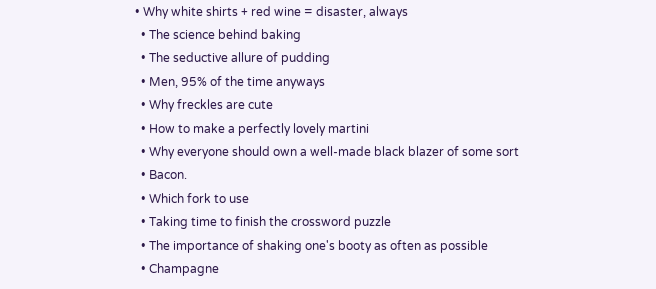• Why white shirts + red wine = disaster, always
  • The science behind baking
  • The seductive allure of pudding
  • Men, 95% of the time anyways
  • Why freckles are cute
  • How to make a perfectly lovely martini
  • Why everyone should own a well-made black blazer of some sort
  • Bacon.
  • Which fork to use
  • Taking time to finish the crossword puzzle
  • The importance of shaking one's booty as often as possible
  • Champagne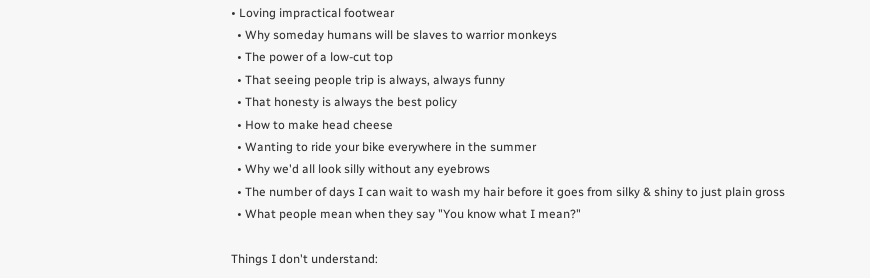• Loving impractical footwear
  • Why someday humans will be slaves to warrior monkeys
  • The power of a low-cut top
  • That seeing people trip is always, always funny
  • That honesty is always the best policy
  • How to make head cheese
  • Wanting to ride your bike everywhere in the summer
  • Why we'd all look silly without any eyebrows
  • The number of days I can wait to wash my hair before it goes from silky & shiny to just plain gross
  • What people mean when they say "You know what I mean?"

Things I don't understand: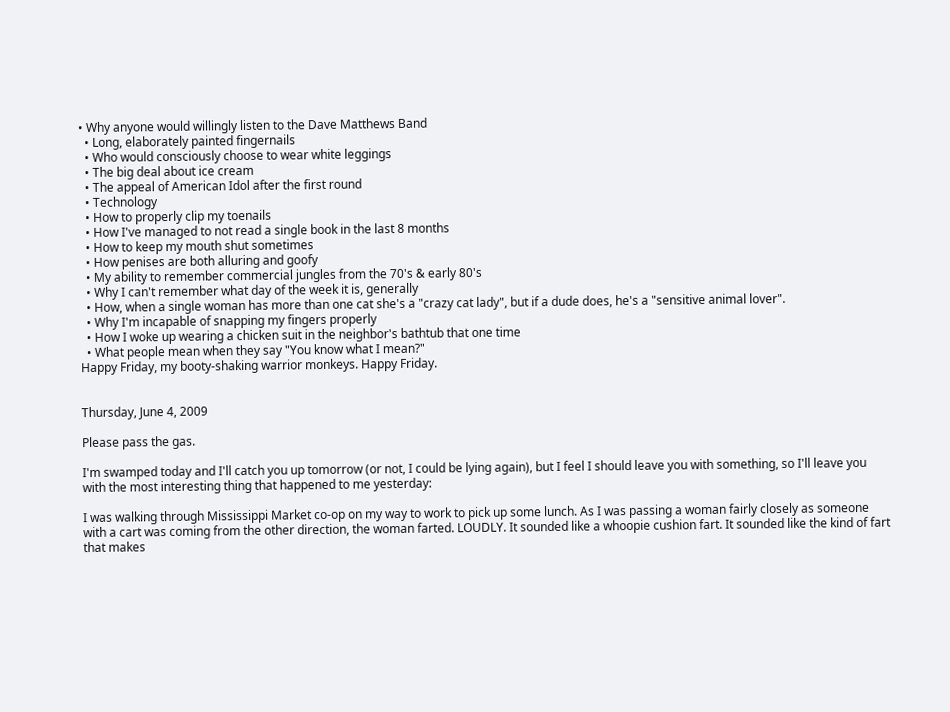• Why anyone would willingly listen to the Dave Matthews Band
  • Long, elaborately painted fingernails
  • Who would consciously choose to wear white leggings
  • The big deal about ice cream
  • The appeal of American Idol after the first round
  • Technology
  • How to properly clip my toenails
  • How I've managed to not read a single book in the last 8 months
  • How to keep my mouth shut sometimes
  • How penises are both alluring and goofy
  • My ability to remember commercial jungles from the 70's & early 80's
  • Why I can't remember what day of the week it is, generally
  • How, when a single woman has more than one cat she's a "crazy cat lady", but if a dude does, he's a "sensitive animal lover".
  • Why I'm incapable of snapping my fingers properly
  • How I woke up wearing a chicken suit in the neighbor's bathtub that one time
  • What people mean when they say "You know what I mean?"
Happy Friday, my booty-shaking warrior monkeys. Happy Friday.


Thursday, June 4, 2009

Please pass the gas.

I'm swamped today and I'll catch you up tomorrow (or not, I could be lying again), but I feel I should leave you with something, so I'll leave you with the most interesting thing that happened to me yesterday:

I was walking through Mississippi Market co-op on my way to work to pick up some lunch. As I was passing a woman fairly closely as someone with a cart was coming from the other direction, the woman farted. LOUDLY. It sounded like a whoopie cushion fart. It sounded like the kind of fart that makes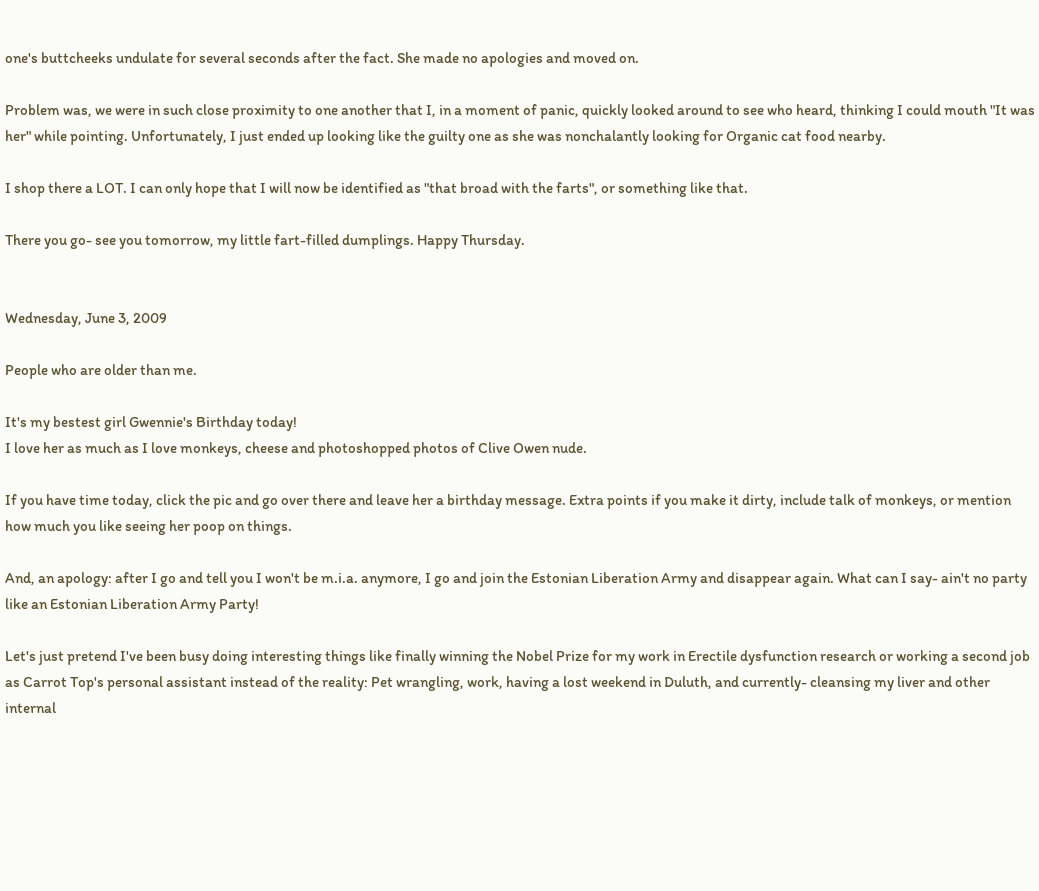one's buttcheeks undulate for several seconds after the fact. She made no apologies and moved on.

Problem was, we were in such close proximity to one another that I, in a moment of panic, quickly looked around to see who heard, thinking I could mouth "It was her" while pointing. Unfortunately, I just ended up looking like the guilty one as she was nonchalantly looking for Organic cat food nearby.

I shop there a LOT. I can only hope that I will now be identified as "that broad with the farts", or something like that.

There you go- see you tomorrow, my little fart-filled dumplings. Happy Thursday.


Wednesday, June 3, 2009

People who are older than me.

It's my bestest girl Gwennie's Birthday today!
I love her as much as I love monkeys, cheese and photoshopped photos of Clive Owen nude.

If you have time today, click the pic and go over there and leave her a birthday message. Extra points if you make it dirty, include talk of monkeys, or mention how much you like seeing her poop on things.

And, an apology: after I go and tell you I won't be m.i.a. anymore, I go and join the Estonian Liberation Army and disappear again. What can I say- ain't no party like an Estonian Liberation Army Party!

Let's just pretend I've been busy doing interesting things like finally winning the Nobel Prize for my work in Erectile dysfunction research or working a second job as Carrot Top's personal assistant instead of the reality: Pet wrangling, work, having a lost weekend in Duluth, and currently- cleansing my liver and other internal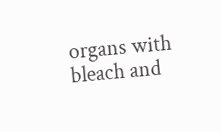organs with bleach and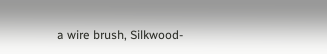a wire brush, Silkwood-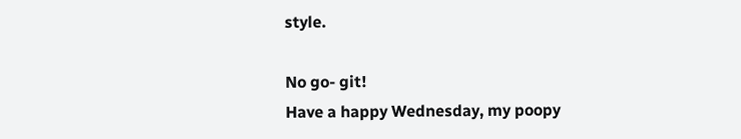style.

No go- git!
Have a happy Wednesday, my poopy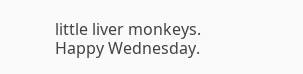little liver monkeys. Happy Wednesday.